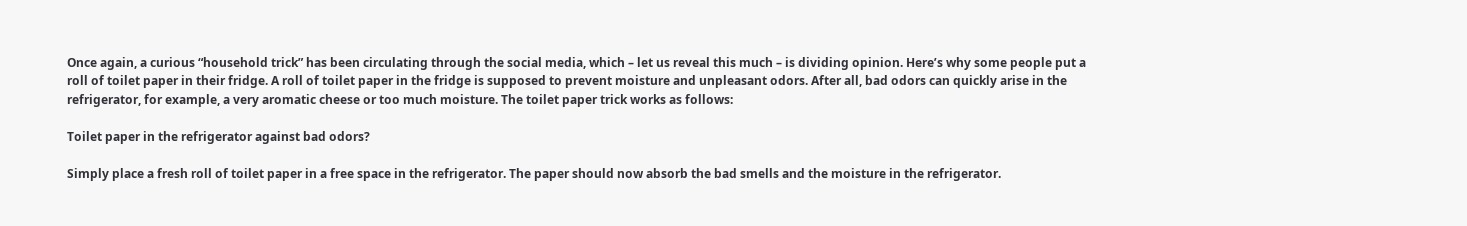Once again, a curious “household trick” has been circulating through the social media, which – let us reveal this much – is dividing opinion. Here’s why some people put a roll of toilet paper in their fridge. A roll of toilet paper in the fridge is supposed to prevent moisture and unpleasant odors. After all, bad odors can quickly arise in the refrigerator, for example, a very aromatic cheese or too much moisture. The toilet paper trick works as follows:

Toilet paper in the refrigerator against bad odors?

Simply place a fresh roll of toilet paper in a free space in the refrigerator. The paper should now absorb the bad smells and the moisture in the refrigerator.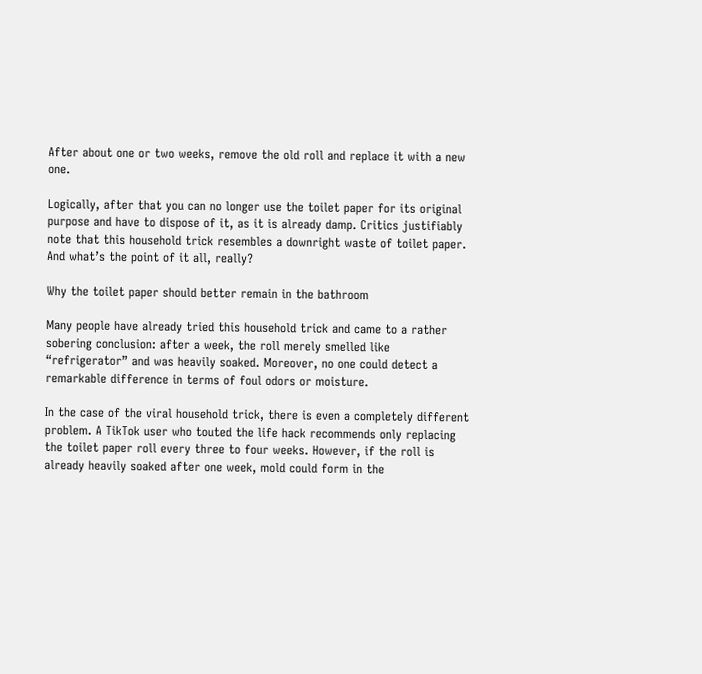After about one or two weeks, remove the old roll and replace it with a new one.

Logically, after that you can no longer use the toilet paper for its original purpose and have to dispose of it, as it is already damp. Critics justifiably note that this household trick resembles a downright waste of toilet paper. And what’s the point of it all, really?

Why the toilet paper should better remain in the bathroom

Many people have already tried this household trick and came to a rather sobering conclusion: after a week, the roll merely smelled like “refrigerator” and was heavily soaked. Moreover, no one could detect a remarkable difference in terms of foul odors or moisture.

In the case of the viral household trick, there is even a completely different problem. A TikTok user who touted the life hack recommends only replacing the toilet paper roll every three to four weeks. However, if the roll is already heavily soaked after one week, mold could form in the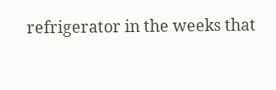refrigerator in the weeks that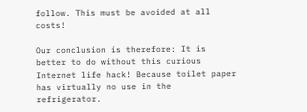follow. This must be avoided at all costs!

Our conclusion is therefore: It is better to do without this curious Internet life hack! Because toilet paper has virtually no use in the refrigerator.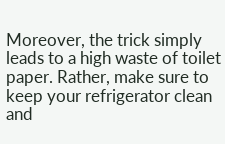Moreover, the trick simply leads to a high waste of toilet paper. Rather, make sure to keep your refrigerator clean and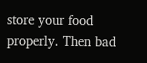store your food properly. Then bad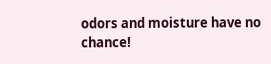odors and moisture have no chance!